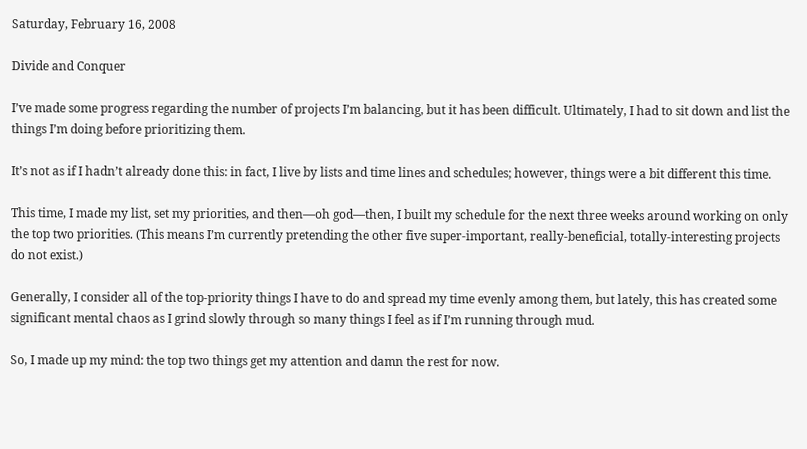Saturday, February 16, 2008

Divide and Conquer

I’ve made some progress regarding the number of projects I’m balancing, but it has been difficult. Ultimately, I had to sit down and list the things I’m doing before prioritizing them.

It’s not as if I hadn’t already done this: in fact, I live by lists and time lines and schedules; however, things were a bit different this time.

This time, I made my list, set my priorities, and then—oh god—then, I built my schedule for the next three weeks around working on only the top two priorities. (This means I’m currently pretending the other five super-important, really-beneficial, totally-interesting projects do not exist.)

Generally, I consider all of the top-priority things I have to do and spread my time evenly among them, but lately, this has created some significant mental chaos as I grind slowly through so many things I feel as if I’m running through mud.

So, I made up my mind: the top two things get my attention and damn the rest for now.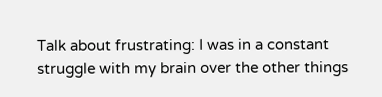Talk about frustrating: I was in a constant struggle with my brain over the other things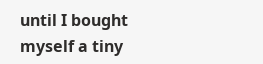until I bought myself a tiny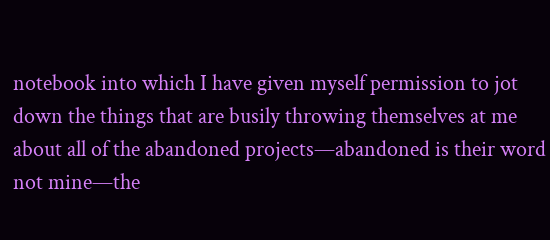notebook into which I have given myself permission to jot down the things that are busily throwing themselves at me about all of the abandoned projects—abandoned is their word not mine—the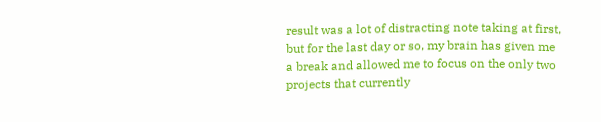result was a lot of distracting note taking at first, but for the last day or so, my brain has given me a break and allowed me to focus on the only two projects that currently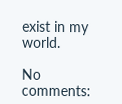exist in my world.

No comments: